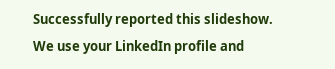Successfully reported this slideshow.
We use your LinkedIn profile and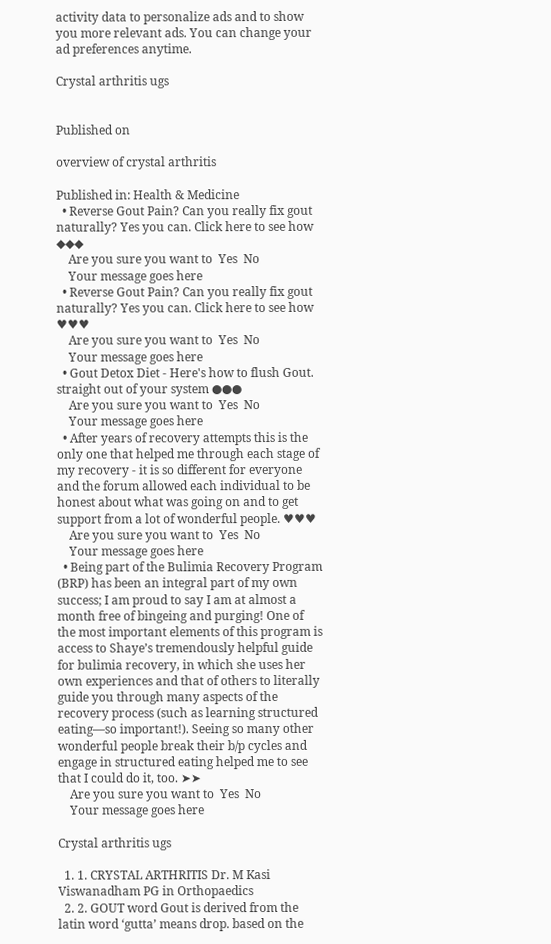activity data to personalize ads and to show you more relevant ads. You can change your ad preferences anytime.

Crystal arthritis ugs


Published on

overview of crystal arthritis

Published in: Health & Medicine
  • Reverse Gout Pain? Can you really fix gout naturally? Yes you can. Click here to see how ◆◆◆
    Are you sure you want to  Yes  No
    Your message goes here
  • Reverse Gout Pain? Can you really fix gout naturally? Yes you can. Click here to see how ♥♥♥
    Are you sure you want to  Yes  No
    Your message goes here
  • Gout Detox Diet - Here's how to flush Gout. straight out of your system ●●●
    Are you sure you want to  Yes  No
    Your message goes here
  • After years of recovery attempts this is the only one that helped me through each stage of my recovery - it is so different for everyone and the forum allowed each individual to be honest about what was going on and to get support from a lot of wonderful people. ♥♥♥
    Are you sure you want to  Yes  No
    Your message goes here
  • Being part of the Bulimia Recovery Program (BRP) has been an integral part of my own success; I am proud to say I am at almost a month free of bingeing and purging! One of the most important elements of this program is access to Shaye’s tremendously helpful guide for bulimia recovery, in which she uses her own experiences and that of others to literally guide you through many aspects of the recovery process (such as learning structured eating—so important!). Seeing so many other wonderful people break their b/p cycles and engage in structured eating helped me to see that I could do it, too. ➤➤
    Are you sure you want to  Yes  No
    Your message goes here

Crystal arthritis ugs

  1. 1. CRYSTAL ARTHRITIS Dr. M Kasi Viswanadham PG in Orthopaedics
  2. 2. GOUT word Gout is derived from the latin word ‘gutta’ means drop. based on the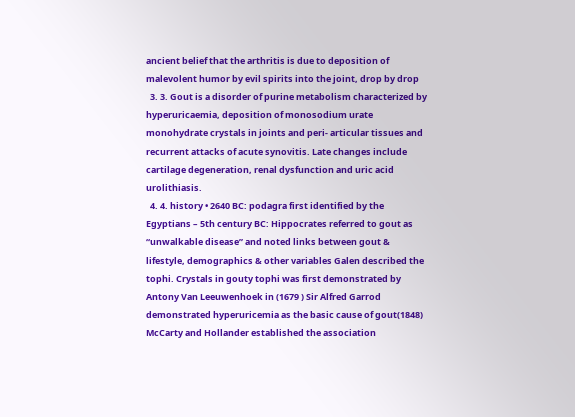ancient belief that the arthritis is due to deposition of malevolent humor by evil spirits into the joint, drop by drop
  3. 3. Gout is a disorder of purine metabolism characterized by hyperuricaemia, deposition of monosodium urate monohydrate crystals in joints and peri- articular tissues and recurrent attacks of acute synovitis. Late changes include cartilage degeneration, renal dysfunction and uric acid urolithiasis.
  4. 4. history • 2640 BC: podagra first identified by the Egyptians – 5th century BC: Hippocrates referred to gout as “unwalkable disease” and noted links between gout & lifestyle, demographics & other variables Galen described the tophi. Crystals in gouty tophi was first demonstrated by Antony Van Leeuwenhoek in (1679 ) Sir Alfred Garrod demonstrated hyperuricemia as the basic cause of gout(1848) McCarty and Hollander established the association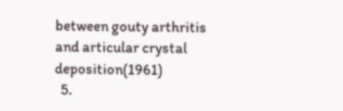between gouty arthritis and articular crystal deposition(1961)
  5.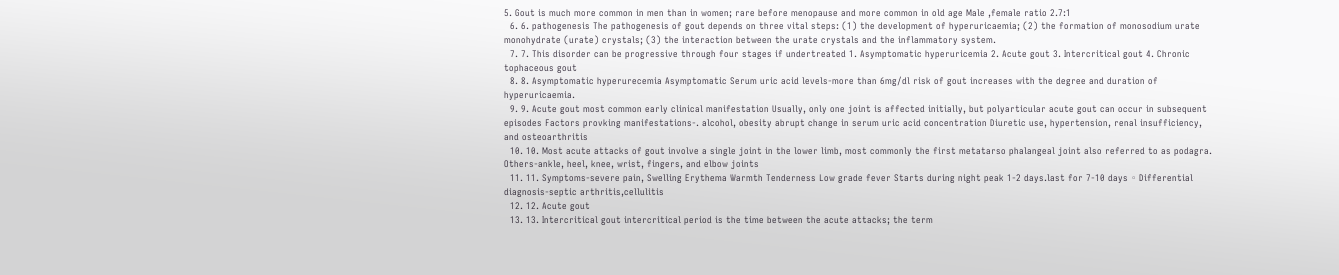5. Gout is much more common in men than in women; rare before menopause and more common in old age Male ,female ratio 2.7:1
  6. 6. pathogenesis The pathogenesis of gout depends on three vital steps: (1) the development of hyperuricaemia; (2) the formation of monosodium urate monohydrate (urate) crystals; (3) the interaction between the urate crystals and the inflammatory system.
  7. 7. This disorder can be progressive through four stages if undertreated 1. Asymptomatic hyperuricemia 2. Acute gout 3. Intercritical gout 4. Chronic tophaceous gout
  8. 8. Asymptomatic hyperurecemia Asymptomatic Serum uric acid levels-more than 6mg/dl risk of gout increases with the degree and duration of hyperuricaemia.
  9. 9. Acute gout most common early clinical manifestation Usually, only one joint is affected initially, but polyarticular acute gout can occur in subsequent episodes Factors provking manifestations-. alcohol, obesity abrupt change in serum uric acid concentration Diuretic use, hypertension, renal insufficiency, and osteoarthritis
  10. 10. Most acute attacks of gout involve a single joint in the lower limb, most commonly the first metatarso phalangeal joint also referred to as podagra. Others-ankle, heel, knee, wrist, fingers, and elbow joints
  11. 11. Symptoms-severe pain, Swelling Erythema Warmth Tenderness Low grade fever Starts during night peak 1-2 days.last for 7-10 days ◦ Differential diagnosis-septic arthritis,cellulitis
  12. 12. Acute gout
  13. 13. Intercritical gout intercritical period is the time between the acute attacks; the term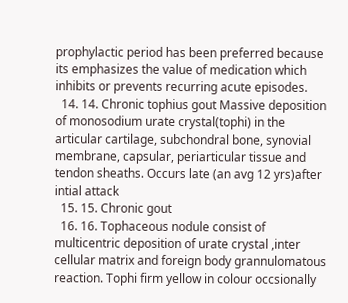prophylactic period has been preferred because its emphasizes the value of medication which inhibits or prevents recurring acute episodes.
  14. 14. Chronic tophius gout Massive deposition of monosodium urate crystal(tophi) in the articular cartilage, subchondral bone, synovial membrane, capsular, periarticular tissue and tendon sheaths. Occurs late (an avg 12 yrs)after intial attack
  15. 15. Chronic gout
  16. 16. Tophaceous nodule consist of multicentric deposition of urate crystal ,inter cellular matrix and foreign body grannulomatous reaction. Tophi firm yellow in colour occsionally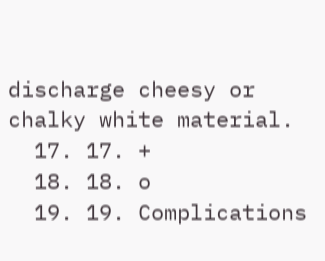discharge cheesy or chalky white material.
  17. 17. +
  18. 18. o
  19. 19. Complications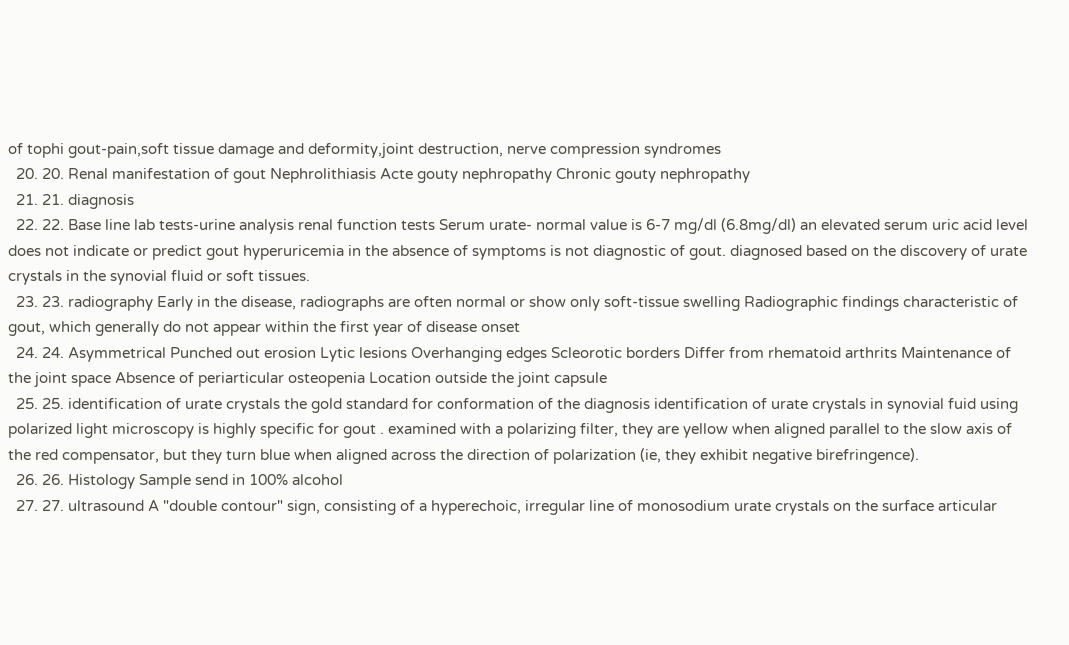of tophi gout-pain,soft tissue damage and deformity,joint destruction, nerve compression syndromes
  20. 20. Renal manifestation of gout Nephrolithiasis Acte gouty nephropathy Chronic gouty nephropathy
  21. 21. diagnosis
  22. 22. Base line lab tests-urine analysis renal function tests Serum urate- normal value is 6-7 mg/dl (6.8mg/dl) an elevated serum uric acid level does not indicate or predict gout hyperuricemia in the absence of symptoms is not diagnostic of gout. diagnosed based on the discovery of urate crystals in the synovial fluid or soft tissues.
  23. 23. radiography Early in the disease, radiographs are often normal or show only soft-tissue swelling Radiographic findings characteristic of gout, which generally do not appear within the first year of disease onset
  24. 24. Asymmetrical Punched out erosion Lytic lesions Overhanging edges Scleorotic borders Differ from rhematoid arthrits Maintenance of the joint space Absence of periarticular osteopenia Location outside the joint capsule
  25. 25. identification of urate crystals the gold standard for conformation of the diagnosis identification of urate crystals in synovial fuid using polarized light microscopy is highly specific for gout . examined with a polarizing filter, they are yellow when aligned parallel to the slow axis of the red compensator, but they turn blue when aligned across the direction of polarization (ie, they exhibit negative birefringence).
  26. 26. Histology Sample send in 100% alcohol
  27. 27. ultrasound A "double contour" sign, consisting of a hyperechoic, irregular line of monosodium urate crystals on the surface articular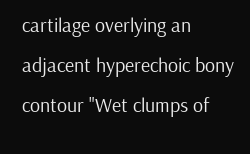cartilage overlying an adjacent hyperechoic bony contour "Wet clumps of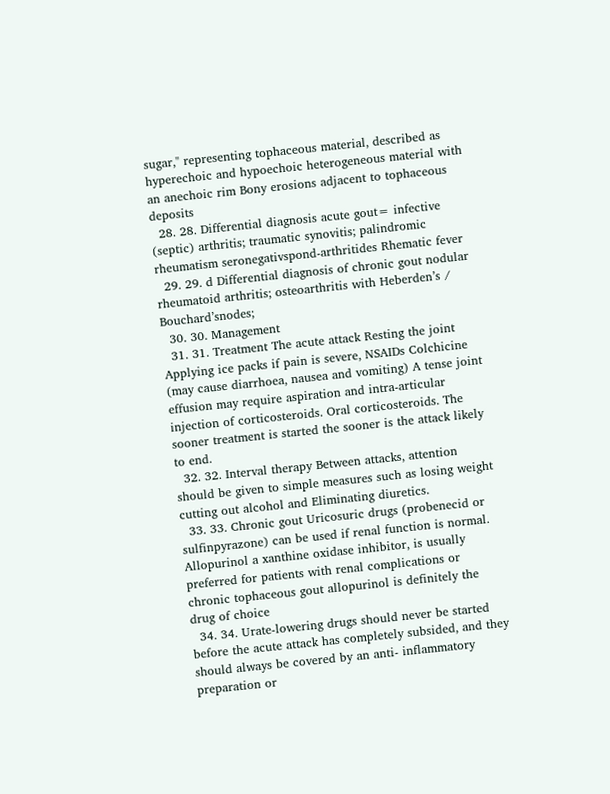sugar," representing tophaceous material, described as hyperechoic and hypoechoic heterogeneous material with an anechoic rim Bony erosions adjacent to tophaceous deposits
  28. 28. Differential diagnosis acute gout= infective (septic) arthritis; traumatic synovitis; palindromic rheumatism seronegativspond-arthritides Rhematic fever
  29. 29. d Differential diagnosis of chronic gout nodular rheumatoid arthritis; osteoarthritis with Heberden’s / Bouchard’snodes;
  30. 30. Management
  31. 31. Treatment The acute attack Resting the joint Applying ice packs if pain is severe, NSAIDs Colchicine (may cause diarrhoea, nausea and vomiting) A tense joint effusion may require aspiration and intra-articular injection of corticosteroids. Oral corticosteroids. The sooner treatment is started the sooner is the attack likely to end.
  32. 32. Interval therapy Between attacks, attention should be given to simple measures such as losing weight cutting out alcohol and Eliminating diuretics.
  33. 33. Chronic gout Uricosuric drugs (probenecid or sulfinpyrazone) can be used if renal function is normal. Allopurinol a xanthine oxidase inhibitor, is usually preferred for patients with renal complications or chronic tophaceous gout allopurinol is definitely the drug of choice
  34. 34. Urate-lowering drugs should never be started before the acute attack has completely subsided, and they should always be covered by an anti- inflammatory preparation or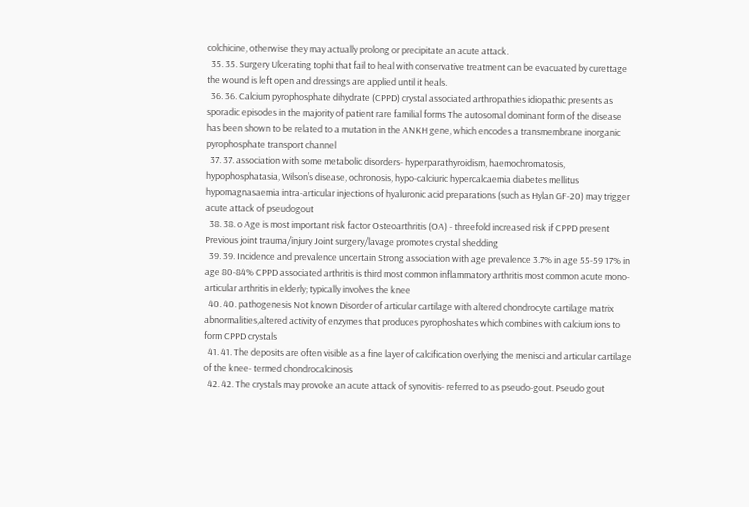colchicine, otherwise they may actually prolong or precipitate an acute attack.
  35. 35. Surgery Ulcerating tophi that fail to heal with conservative treatment can be evacuated by curettage the wound is left open and dressings are applied until it heals.
  36. 36. Calcium pyrophosphate dihydrate (CPPD) crystal associated arthropathies idiopathic presents as sporadic episodes in the majority of patient rare familial forms The autosomal dominant form of the disease has been shown to be related to a mutation in the ANKH gene, which encodes a transmembrane inorganic pyrophosphate transport channel
  37. 37. association with some metabolic disorders- hyperparathyroidism, haemochromatosis, hypophosphatasia, Wilson’s disease, ochronosis, hypo-calciuric hypercalcaemia diabetes mellitus hypomagnasaemia intra-articular injections of hyaluronic acid preparations (such as Hylan GF-20) may trigger acute attack of pseudogout
  38. 38. o Age is most important risk factor Osteoarthritis (OA) - threefold increased risk if CPPD present Previous joint trauma/injury Joint surgery/lavage promotes crystal shedding
  39. 39. Incidence and prevalence uncertain Strong association with age prevalence 3.7% in age 55-59 17% in age 80-84% CPPD associated arthritis is third most common inflammatory arthritis most common acute mono-articular arthritis in elderly; typically involves the knee
  40. 40. pathogenesis Not known Disorder of articular cartilage with altered chondrocyte cartilage matrix abnormalities,altered activity of enzymes that produces pyrophoshates which combines with calcium ions to form CPPD crystals
  41. 41. The deposits are often visible as a fine layer of calcification overlying the menisci and articular cartilage of the knee- termed chondrocalcinosis
  42. 42. The crystals may provoke an acute attack of synovitis- referred to as pseudo-gout. Pseudo gout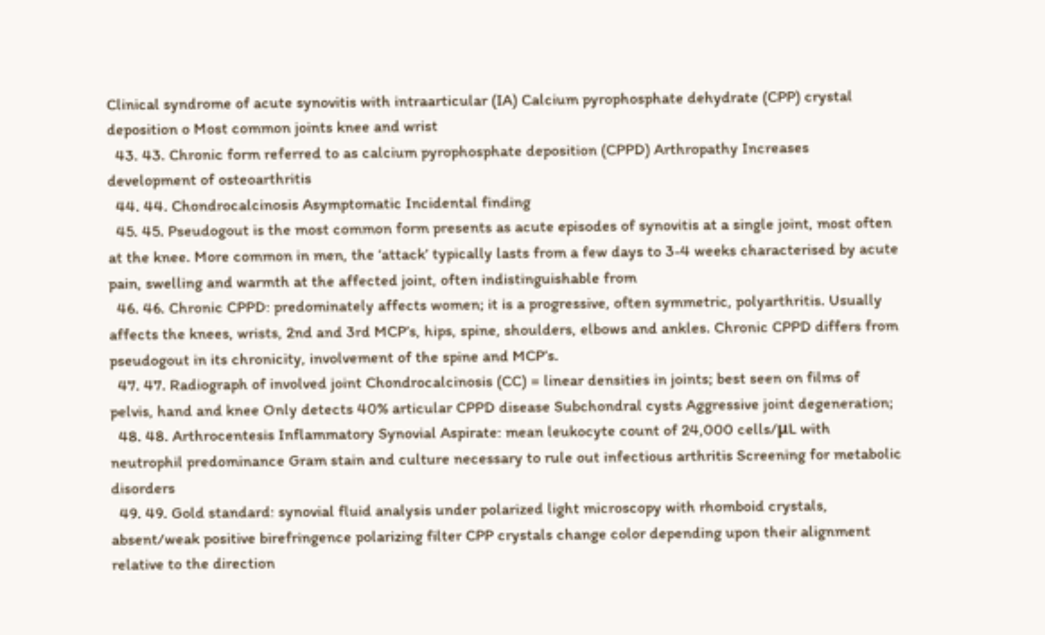Clinical syndrome of acute synovitis with intraarticular (IA) Calcium pyrophosphate dehydrate (CPP) crystal deposition o Most common joints knee and wrist
  43. 43. Chronic form referred to as calcium pyrophosphate deposition (CPPD) Arthropathy Increases development of osteoarthritis
  44. 44. Chondrocalcinosis Asymptomatic Incidental finding
  45. 45. Pseudogout is the most common form presents as acute episodes of synovitis at a single joint, most often at the knee. More common in men, the ‘attack’ typically lasts from a few days to 3-4 weeks characterised by acute pain, swelling and warmth at the affected joint, often indistinguishable from
  46. 46. Chronic CPPD: predominately affects women; it is a progressive, often symmetric, polyarthritis. Usually affects the knees, wrists, 2nd and 3rd MCP’s, hips, spine, shoulders, elbows and ankles. Chronic CPPD differs from pseudogout in its chronicity, involvement of the spine and MCP’s.
  47. 47. Radiograph of involved joint Chondrocalcinosis (CC) = linear densities in joints; best seen on films of pelvis, hand and knee Only detects 40% articular CPPD disease Subchondral cysts Aggressive joint degeneration;
  48. 48. Arthrocentesis Inflammatory Synovial Aspirate: mean leukocyte count of 24,000 cells/μL with neutrophil predominance Gram stain and culture necessary to rule out infectious arthritis Screening for metabolic disorders
  49. 49. Gold standard: synovial fluid analysis under polarized light microscopy with rhomboid crystals, absent/weak positive birefringence polarizing filter CPP crystals change color depending upon their alignment relative to the direction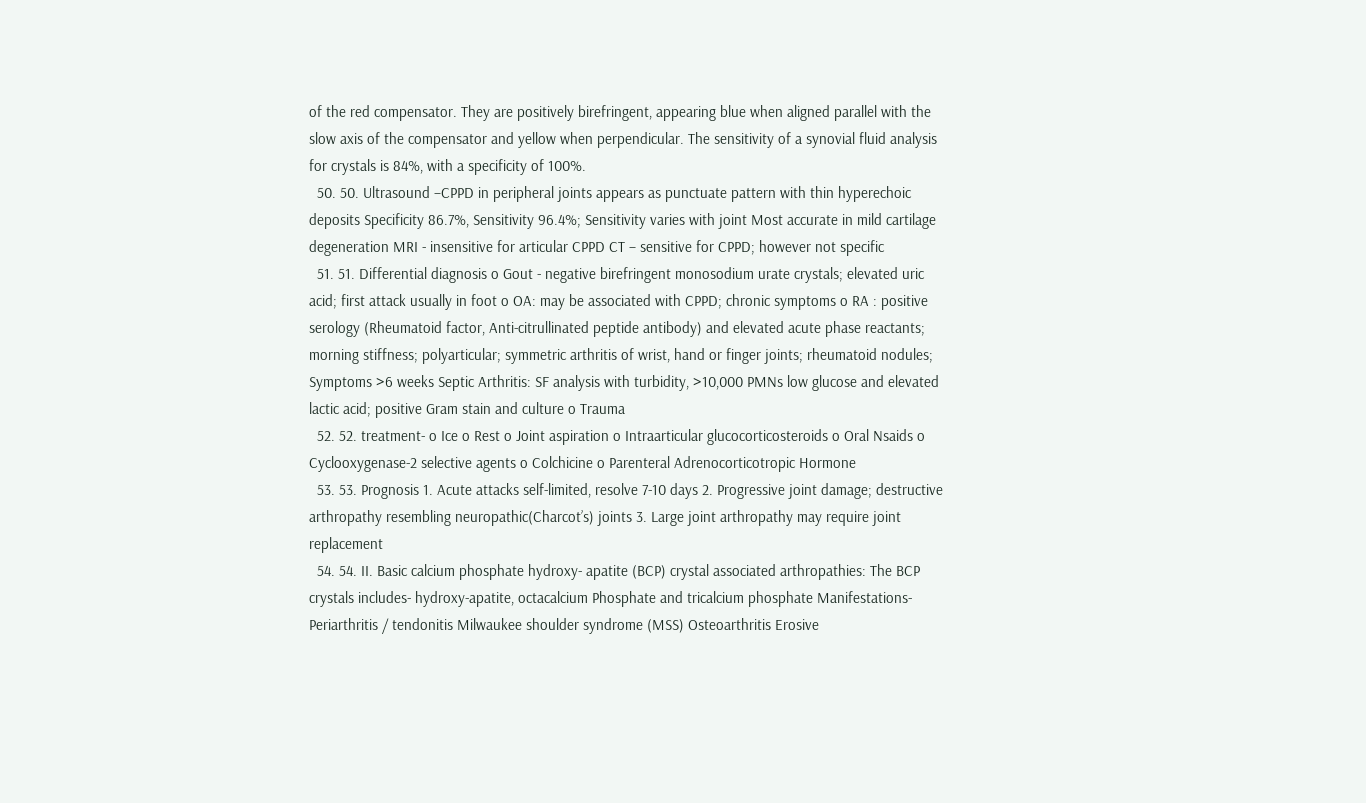of the red compensator. They are positively birefringent, appearing blue when aligned parallel with the slow axis of the compensator and yellow when perpendicular. The sensitivity of a synovial fluid analysis for crystals is 84%, with a specificity of 100%.
  50. 50. Ultrasound –CPPD in peripheral joints appears as punctuate pattern with thin hyperechoic deposits Specificity 86.7%, Sensitivity 96.4%; Sensitivity varies with joint Most accurate in mild cartilage degeneration MRI - insensitive for articular CPPD CT – sensitive for CPPD; however not specific
  51. 51. Differential diagnosis o Gout - negative birefringent monosodium urate crystals; elevated uric acid; first attack usually in foot o OA: may be associated with CPPD; chronic symptoms o RA : positive serology (Rheumatoid factor, Anti-citrullinated peptide antibody) and elevated acute phase reactants; morning stiffness; polyarticular; symmetric arthritis of wrist, hand or finger joints; rheumatoid nodules; Symptoms >6 weeks Septic Arthritis: SF analysis with turbidity, >10,000 PMNs low glucose and elevated lactic acid; positive Gram stain and culture o Trauma
  52. 52. treatment- o Ice o Rest o Joint aspiration o Intraarticular glucocorticosteroids o Oral Nsaids o Cyclooxygenase-2 selective agents o Colchicine o Parenteral Adrenocorticotropic Hormone
  53. 53. Prognosis 1. Acute attacks self-limited, resolve 7-10 days 2. Progressive joint damage; destructive arthropathy resembling neuropathic(Charcot’s) joints 3. Large joint arthropathy may require joint replacement
  54. 54. II. Basic calcium phosphate hydroxy- apatite (BCP) crystal associated arthropathies: The BCP crystals includes- hydroxy-apatite, octacalcium Phosphate and tricalcium phosphate Manifestations-Periarthritis / tendonitis Milwaukee shoulder syndrome (MSS) Osteoarthritis Erosive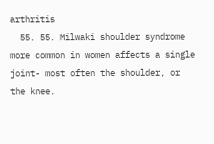arthritis
  55. 55. Milwaki shoulder syndrome more common in women affects a single joint- most often the shoulder, or the knee.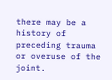there may be a history of preceding trauma or overuse of the joint.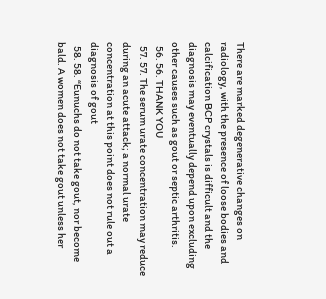There are marked degenerative changes on radiology, with the presence of loose bodies and calcification BCP crystals is difficult and the diagnosis may eventually depend upon excluding other causes such as gout or septic arthritis.
  56. 56. THANK YOU
  57. 57. The serum urate concentration may reduce during an acute attack; a normal urate concentration at this point does not rule out a diagnosis of gout
  58. 58. “Eunuchs do not take gout, nor become bald. A women does not take gout unless her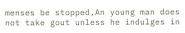menses be stopped,An young man does not take gout unless he indulges in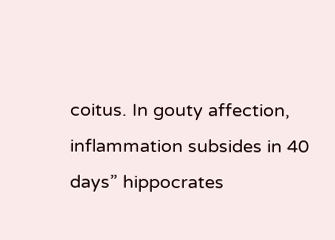coitus. In gouty affection, inflammation subsides in 40 days” hippocrates